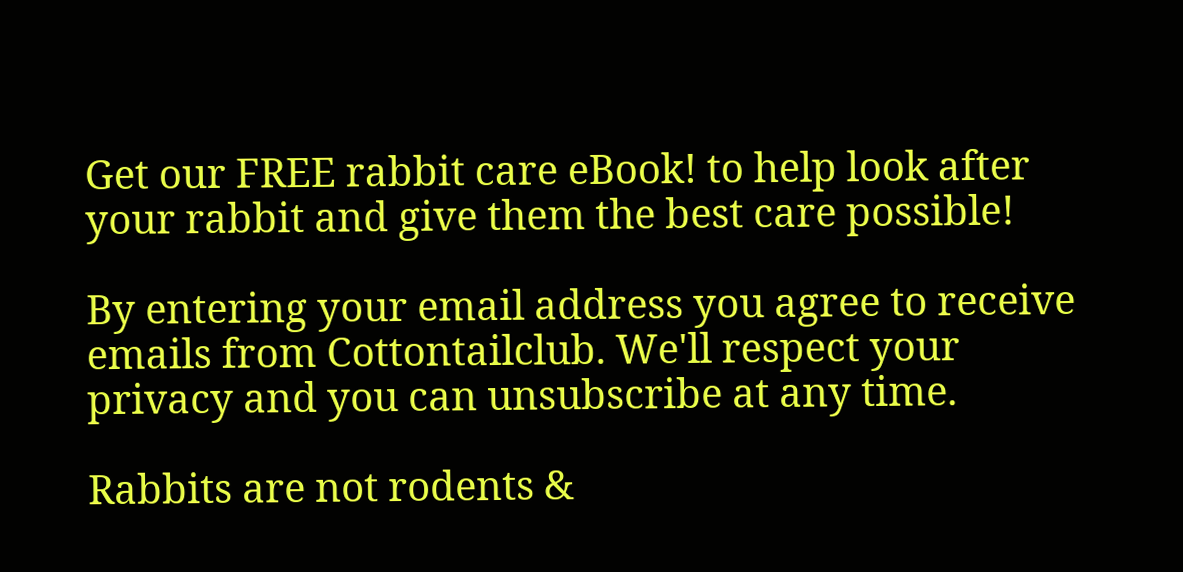Get our FREE rabbit care eBook! to help look after your rabbit and give them the best care possible!

By entering your email address you agree to receive emails from Cottontailclub. We'll respect your privacy and you can unsubscribe at any time.

Rabbits are not rodents &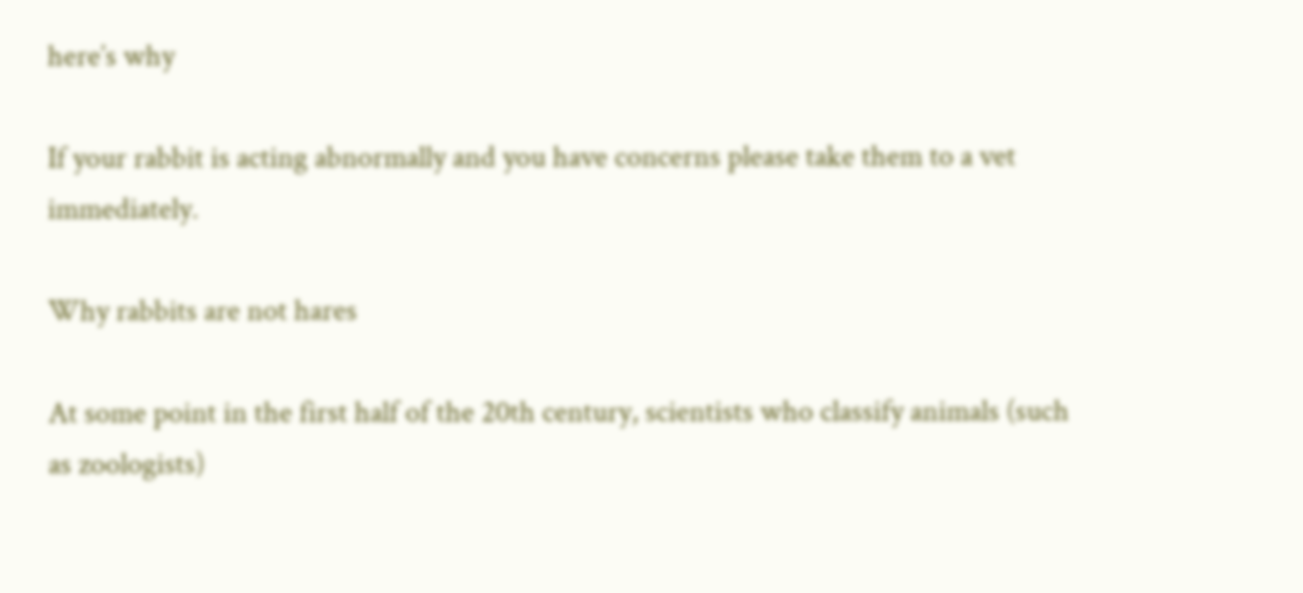here’s why

If your rabbit is acting abnormally and you have concerns please take them to a vet immediately.

Why rabbits are not hares

At some point in the first half of the 20th century, scientists who classify animals (such as zoologists)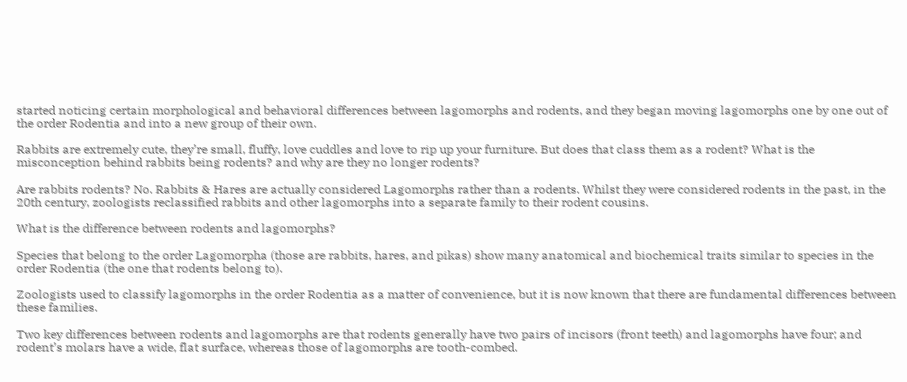started noticing certain morphological and behavioral differences between lagomorphs and rodents, and they began moving lagomorphs one by one out of the order Rodentia and into a new group of their own.

Rabbits are extremely cute, they’re small, fluffy, love cuddles and love to rip up your furniture. But does that class them as a rodent? What is the misconception behind rabbits being rodents? and why are they no longer rodents?

Are rabbits rodents? No. Rabbits & Hares are actually considered Lagomorphs rather than a rodents. Whilst they were considered rodents in the past, in the 20th century, zoologists reclassified rabbits and other lagomorphs into a separate family to their rodent cousins.

What is the difference between rodents and lagomorphs?

Species that belong to the order Lagomorpha (those are rabbits, hares, and pikas) show many anatomical and biochemical traits similar to species in the order Rodentia (the one that rodents belong to).

Zoologists used to classify lagomorphs in the order Rodentia as a matter of convenience, but it is now known that there are fundamental differences between these families.

Two key differences between rodents and lagomorphs are that rodents generally have two pairs of incisors (front teeth) and lagomorphs have four; and rodent’s molars have a wide, flat surface, whereas those of lagomorphs are tooth-combed.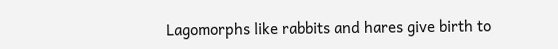Lagomorphs like rabbits and hares give birth to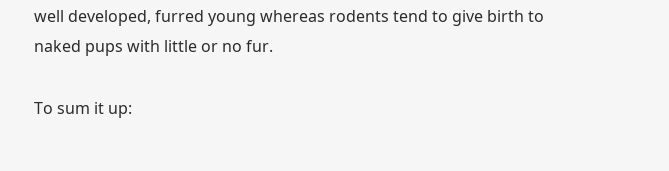well developed, furred young whereas rodents tend to give birth to naked pups with little or no fur.

To sum it up: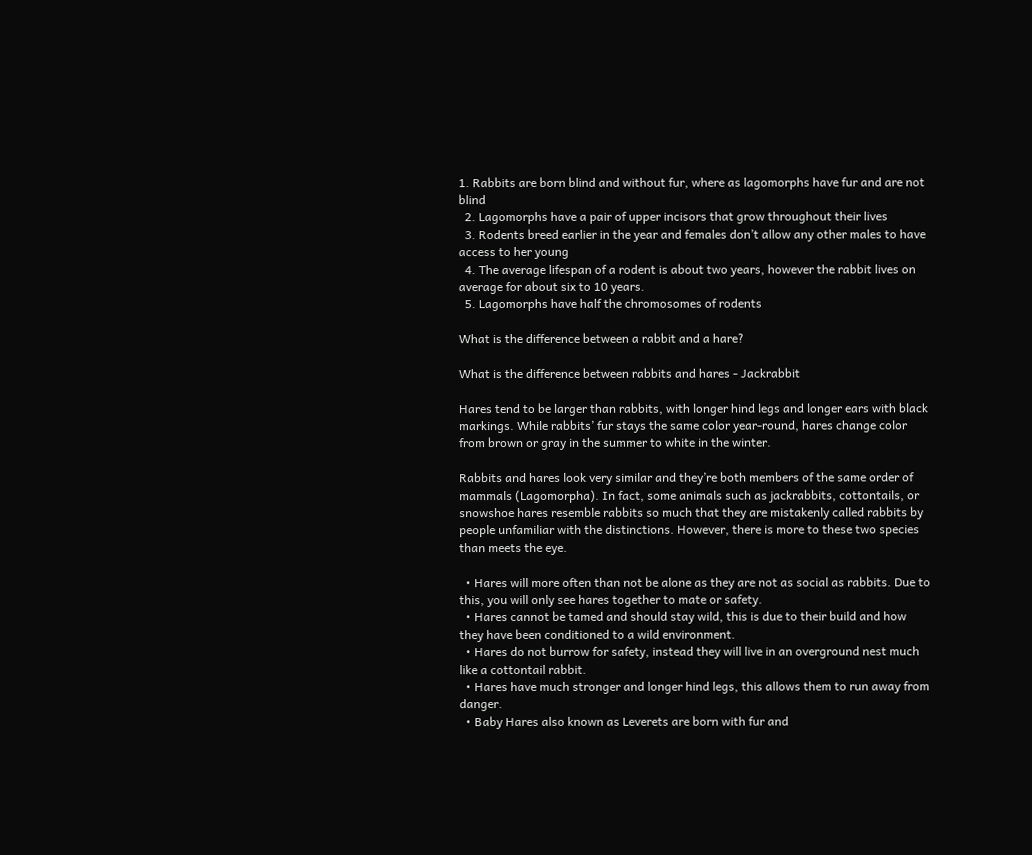1. Rabbits are born blind and without fur, where as lagomorphs have fur and are not blind
  2. Lagomorphs have a pair of upper incisors that grow throughout their lives
  3. Rodents breed earlier in the year and females don’t allow any other males to have access to her young
  4. The average lifespan of a rodent is about two years, however the rabbit lives on average for about six to 10 years.
  5. Lagomorphs have half the chromosomes of rodents

What is the difference between a rabbit and a hare?

What is the difference between rabbits and hares - Jackrabbit

Hares tend to be larger than rabbits, with longer hind legs and longer ears with black markings. While rabbits’ fur stays the same color year-round, hares change color from brown or gray in the summer to white in the winter.

Rabbits and hares look very similar and they’re both members of the same order of mammals (Lagomorpha). In fact, some animals such as jackrabbits, cottontails, or snowshoe hares resemble rabbits so much that they are mistakenly called rabbits by people unfamiliar with the distinctions. However, there is more to these two species than meets the eye.

  • Hares will more often than not be alone as they are not as social as rabbits. Due to this, you will only see hares together to mate or safety.
  • Hares cannot be tamed and should stay wild, this is due to their build and how they have been conditioned to a wild environment.
  • Hares do not burrow for safety, instead they will live in an overground nest much like a cottontail rabbit.
  • Hares have much stronger and longer hind legs, this allows them to run away from danger.
  • Baby Hares also known as Leverets are born with fur and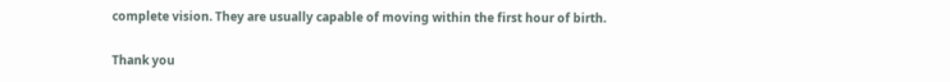complete vision. They are usually capable of moving within the first hour of birth.

Thank you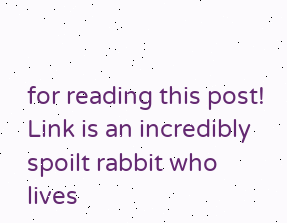for reading this post!
Link is an incredibly spoilt rabbit who lives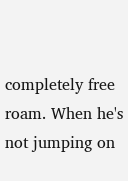completely free roam. When he's not jumping on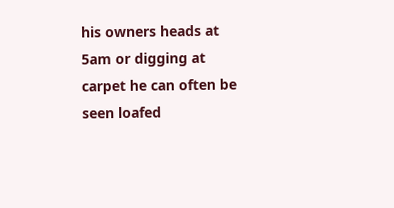his owners heads at 5am or digging at carpet he can often be seen loafed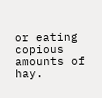or eating copious amounts of hay.